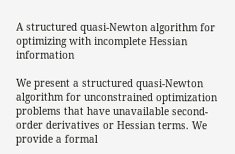A structured quasi-Newton algorithm for optimizing with incomplete Hessian information

We present a structured quasi-Newton algorithm for unconstrained optimization problems that have unavailable second-order derivatives or Hessian terms. We provide a formal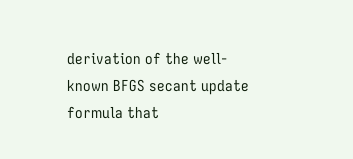derivation of the well-known BFGS secant update formula that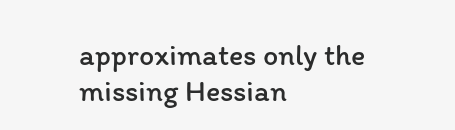approximates only the missing Hessian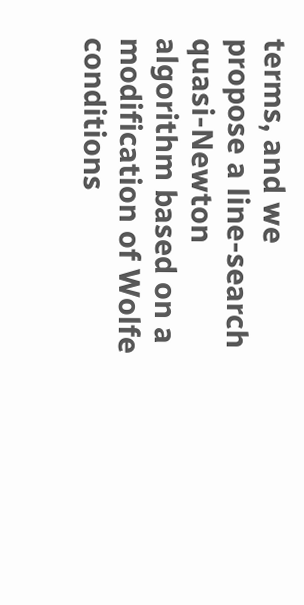terms, and we propose a line-search quasi-Newton algorithm based on a modification of Wolfe conditions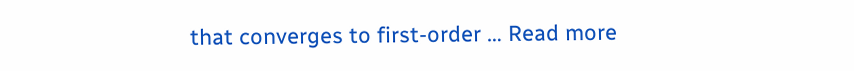that converges to first-order … Read more